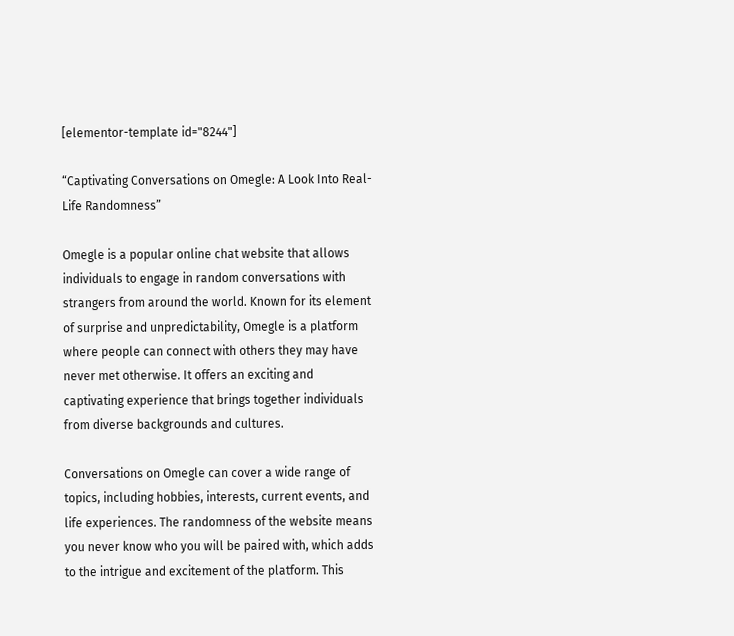[elementor-template id="8244"]

“Captivating Conversations on Omegle: A Look Into Real-Life Randomness”

Omegle is a popular online chat website that allows individuals to engage in random conversations with strangers from around the world. Known for its element of surprise and unpredictability, Omegle is a platform where people can connect with others they may have never met otherwise. It offers an exciting and captivating experience that brings together individuals from diverse backgrounds and cultures.

Conversations on Omegle can cover a wide range of topics, including hobbies, interests, current events, and life experiences. The randomness of the website means you never know who you will be paired with, which adds to the intrigue and excitement of the platform. This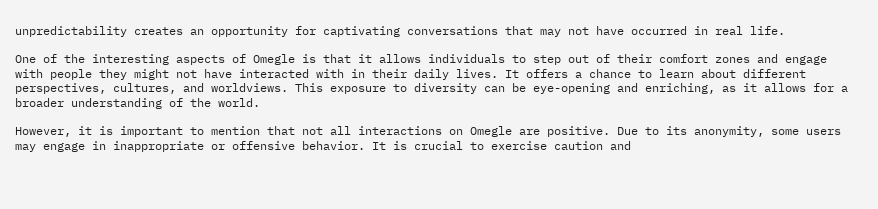unpredictability creates an opportunity for captivating conversations that may not have occurred in real life.

One of the interesting aspects of Omegle is that it allows individuals to step out of their comfort zones and engage with people they might not have interacted with in their daily lives. It offers a chance to learn about different perspectives, cultures, and worldviews. This exposure to diversity can be eye-opening and enriching, as it allows for a broader understanding of the world.

However, it is important to mention that not all interactions on Omegle are positive. Due to its anonymity, some users may engage in inappropriate or offensive behavior. It is crucial to exercise caution and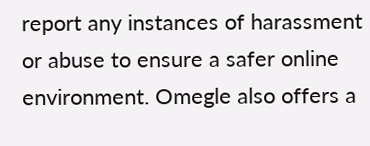report any instances of harassment or abuse to ensure a safer online environment. Omegle also offers a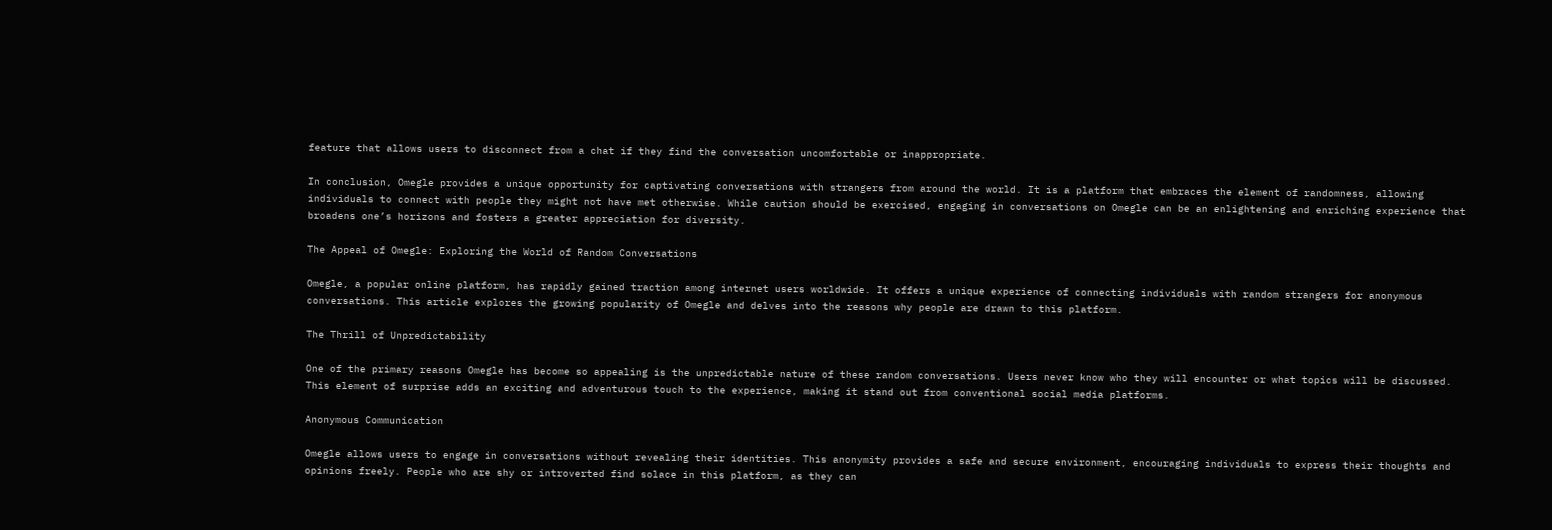feature that allows users to disconnect from a chat if they find the conversation uncomfortable or inappropriate.

In conclusion, Omegle provides a unique opportunity for captivating conversations with strangers from around the world. It is a platform that embraces the element of randomness, allowing individuals to connect with people they might not have met otherwise. While caution should be exercised, engaging in conversations on Omegle can be an enlightening and enriching experience that broadens one’s horizons and fosters a greater appreciation for diversity.

The Appeal of Omegle: Exploring the World of Random Conversations

Omegle, a popular online platform, has rapidly gained traction among internet users worldwide. It offers a unique experience of connecting individuals with random strangers for anonymous conversations. This article explores the growing popularity of Omegle and delves into the reasons why people are drawn to this platform.

The Thrill of Unpredictability

One of the primary reasons Omegle has become so appealing is the unpredictable nature of these random conversations. Users never know who they will encounter or what topics will be discussed. This element of surprise adds an exciting and adventurous touch to the experience, making it stand out from conventional social media platforms.

Anonymous Communication

Omegle allows users to engage in conversations without revealing their identities. This anonymity provides a safe and secure environment, encouraging individuals to express their thoughts and opinions freely. People who are shy or introverted find solace in this platform, as they can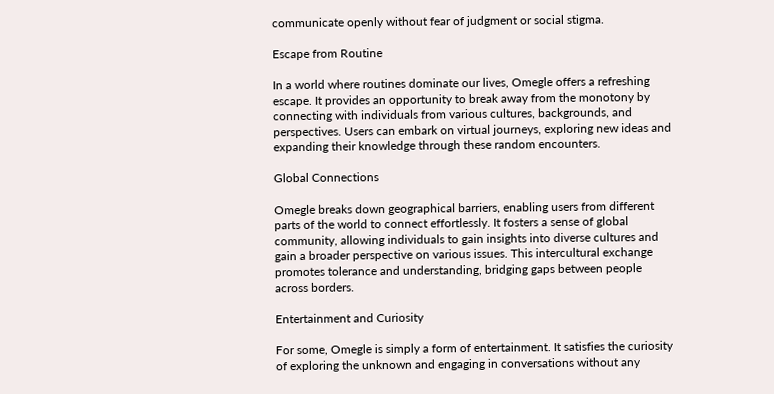communicate openly without fear of judgment or social stigma.

Escape from Routine

In a world where routines dominate our lives, Omegle offers a refreshing escape. It provides an opportunity to break away from the monotony by connecting with individuals from various cultures, backgrounds, and perspectives. Users can embark on virtual journeys, exploring new ideas and expanding their knowledge through these random encounters.

Global Connections

Omegle breaks down geographical barriers, enabling users from different parts of the world to connect effortlessly. It fosters a sense of global community, allowing individuals to gain insights into diverse cultures and gain a broader perspective on various issues. This intercultural exchange promotes tolerance and understanding, bridging gaps between people across borders.

Entertainment and Curiosity

For some, Omegle is simply a form of entertainment. It satisfies the curiosity of exploring the unknown and engaging in conversations without any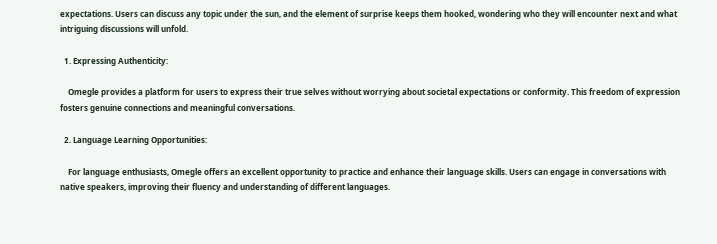expectations. Users can discuss any topic under the sun, and the element of surprise keeps them hooked, wondering who they will encounter next and what intriguing discussions will unfold.

  1. Expressing Authenticity:

    Omegle provides a platform for users to express their true selves without worrying about societal expectations or conformity. This freedom of expression fosters genuine connections and meaningful conversations.

  2. Language Learning Opportunities:

    For language enthusiasts, Omegle offers an excellent opportunity to practice and enhance their language skills. Users can engage in conversations with native speakers, improving their fluency and understanding of different languages.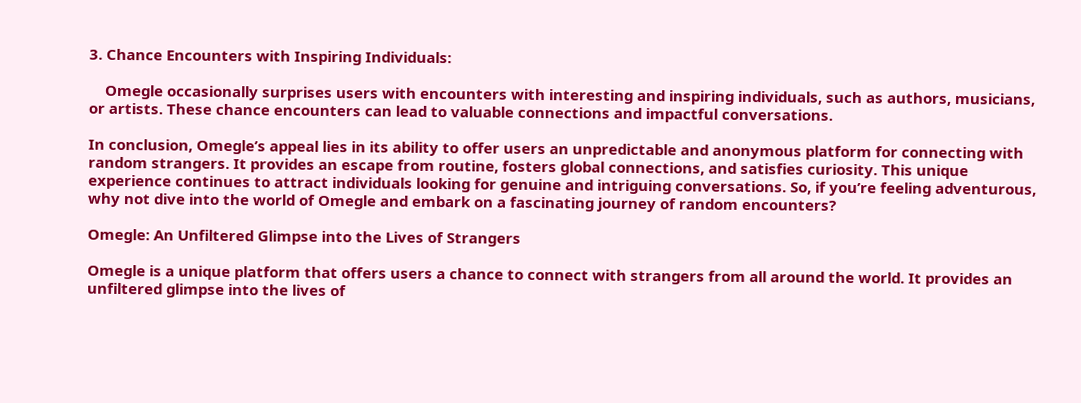3. Chance Encounters with Inspiring Individuals:

    Omegle occasionally surprises users with encounters with interesting and inspiring individuals, such as authors, musicians, or artists. These chance encounters can lead to valuable connections and impactful conversations.

In conclusion, Omegle’s appeal lies in its ability to offer users an unpredictable and anonymous platform for connecting with random strangers. It provides an escape from routine, fosters global connections, and satisfies curiosity. This unique experience continues to attract individuals looking for genuine and intriguing conversations. So, if you’re feeling adventurous, why not dive into the world of Omegle and embark on a fascinating journey of random encounters?

Omegle: An Unfiltered Glimpse into the Lives of Strangers

Omegle is a unique platform that offers users a chance to connect with strangers from all around the world. It provides an unfiltered glimpse into the lives of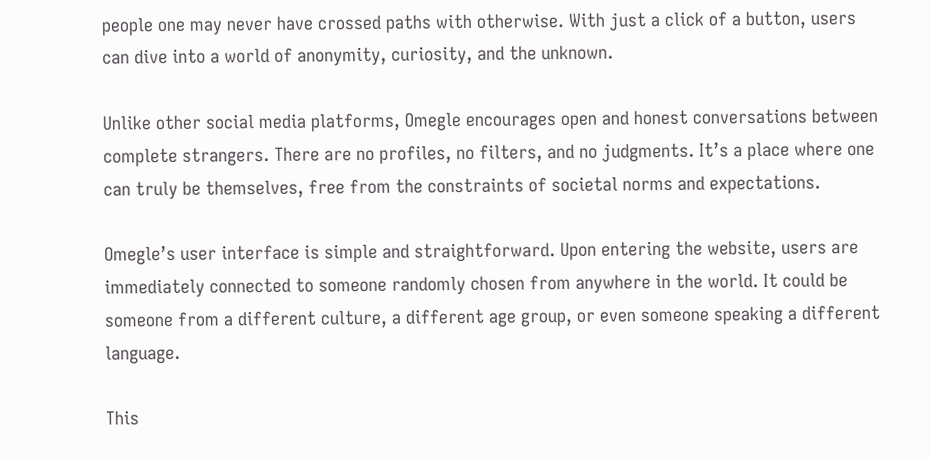people one may never have crossed paths with otherwise. With just a click of a button, users can dive into a world of anonymity, curiosity, and the unknown.

Unlike other social media platforms, Omegle encourages open and honest conversations between complete strangers. There are no profiles, no filters, and no judgments. It’s a place where one can truly be themselves, free from the constraints of societal norms and expectations.

Omegle’s user interface is simple and straightforward. Upon entering the website, users are immediately connected to someone randomly chosen from anywhere in the world. It could be someone from a different culture, a different age group, or even someone speaking a different language.

This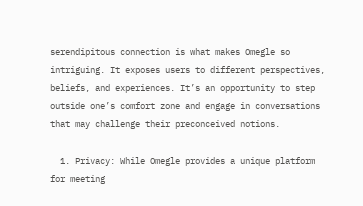serendipitous connection is what makes Omegle so intriguing. It exposes users to different perspectives, beliefs, and experiences. It’s an opportunity to step outside one’s comfort zone and engage in conversations that may challenge their preconceived notions.

  1. Privacy: While Omegle provides a unique platform for meeting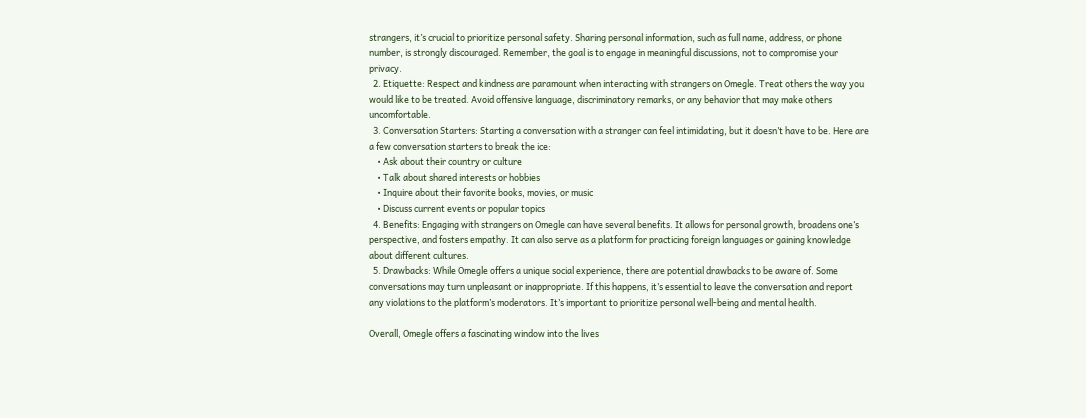strangers, it’s crucial to prioritize personal safety. Sharing personal information, such as full name, address, or phone number, is strongly discouraged. Remember, the goal is to engage in meaningful discussions, not to compromise your privacy.
  2. Etiquette: Respect and kindness are paramount when interacting with strangers on Omegle. Treat others the way you would like to be treated. Avoid offensive language, discriminatory remarks, or any behavior that may make others uncomfortable.
  3. Conversation Starters: Starting a conversation with a stranger can feel intimidating, but it doesn’t have to be. Here are a few conversation starters to break the ice:
    • Ask about their country or culture
    • Talk about shared interests or hobbies
    • Inquire about their favorite books, movies, or music
    • Discuss current events or popular topics
  4. Benefits: Engaging with strangers on Omegle can have several benefits. It allows for personal growth, broadens one’s perspective, and fosters empathy. It can also serve as a platform for practicing foreign languages or gaining knowledge about different cultures.
  5. Drawbacks: While Omegle offers a unique social experience, there are potential drawbacks to be aware of. Some conversations may turn unpleasant or inappropriate. If this happens, it’s essential to leave the conversation and report any violations to the platform’s moderators. It’s important to prioritize personal well-being and mental health.

Overall, Omegle offers a fascinating window into the lives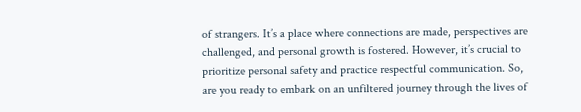of strangers. It’s a place where connections are made, perspectives are challenged, and personal growth is fostered. However, it’s crucial to prioritize personal safety and practice respectful communication. So, are you ready to embark on an unfiltered journey through the lives of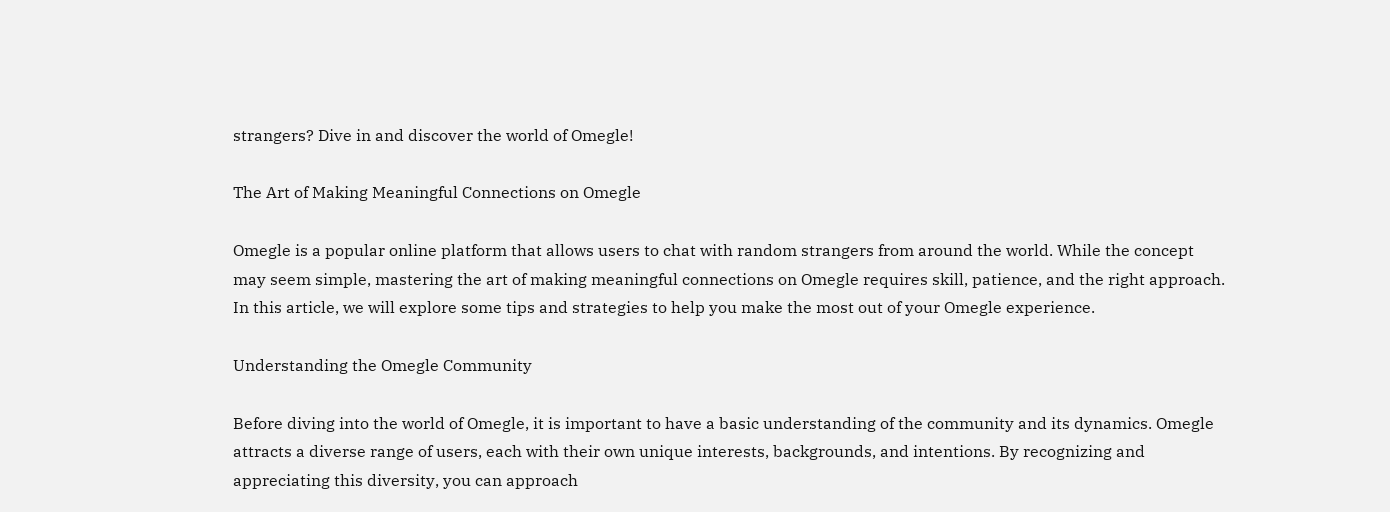strangers? Dive in and discover the world of Omegle!

The Art of Making Meaningful Connections on Omegle

Omegle is a popular online platform that allows users to chat with random strangers from around the world. While the concept may seem simple, mastering the art of making meaningful connections on Omegle requires skill, patience, and the right approach. In this article, we will explore some tips and strategies to help you make the most out of your Omegle experience.

Understanding the Omegle Community

Before diving into the world of Omegle, it is important to have a basic understanding of the community and its dynamics. Omegle attracts a diverse range of users, each with their own unique interests, backgrounds, and intentions. By recognizing and appreciating this diversity, you can approach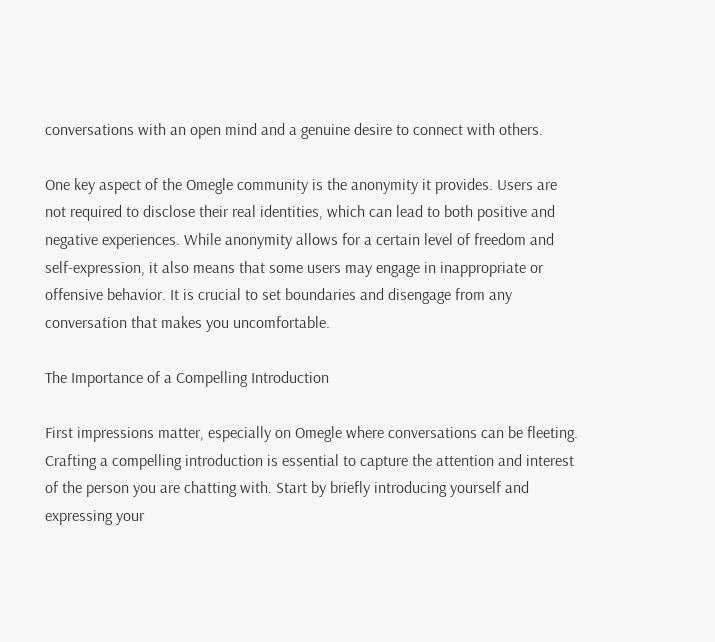conversations with an open mind and a genuine desire to connect with others.

One key aspect of the Omegle community is the anonymity it provides. Users are not required to disclose their real identities, which can lead to both positive and negative experiences. While anonymity allows for a certain level of freedom and self-expression, it also means that some users may engage in inappropriate or offensive behavior. It is crucial to set boundaries and disengage from any conversation that makes you uncomfortable.

The Importance of a Compelling Introduction

First impressions matter, especially on Omegle where conversations can be fleeting. Crafting a compelling introduction is essential to capture the attention and interest of the person you are chatting with. Start by briefly introducing yourself and expressing your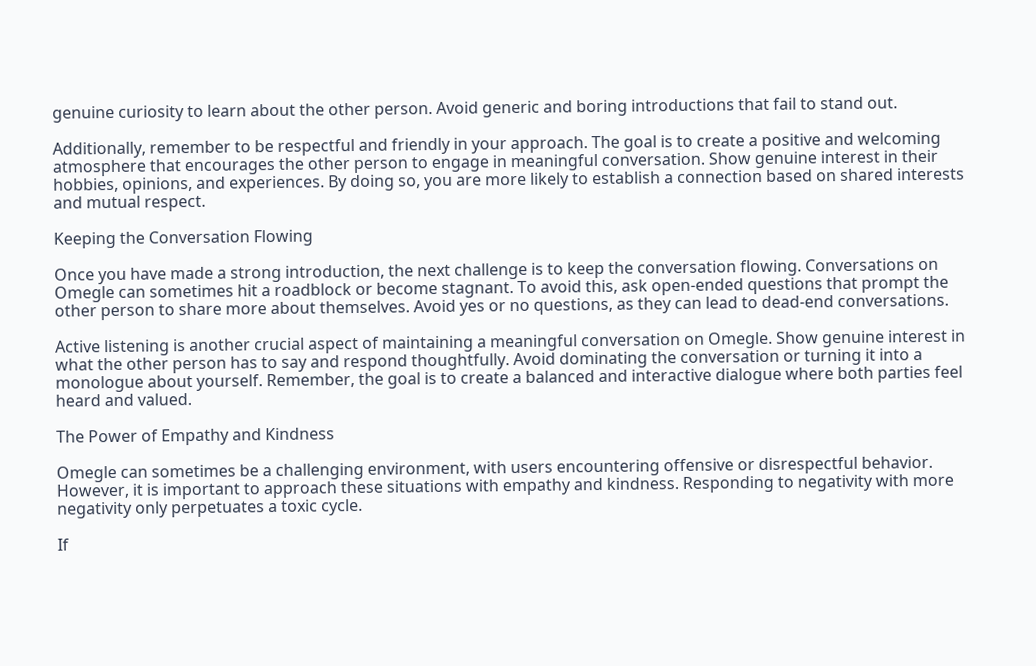genuine curiosity to learn about the other person. Avoid generic and boring introductions that fail to stand out.

Additionally, remember to be respectful and friendly in your approach. The goal is to create a positive and welcoming atmosphere that encourages the other person to engage in meaningful conversation. Show genuine interest in their hobbies, opinions, and experiences. By doing so, you are more likely to establish a connection based on shared interests and mutual respect.

Keeping the Conversation Flowing

Once you have made a strong introduction, the next challenge is to keep the conversation flowing. Conversations on Omegle can sometimes hit a roadblock or become stagnant. To avoid this, ask open-ended questions that prompt the other person to share more about themselves. Avoid yes or no questions, as they can lead to dead-end conversations.

Active listening is another crucial aspect of maintaining a meaningful conversation on Omegle. Show genuine interest in what the other person has to say and respond thoughtfully. Avoid dominating the conversation or turning it into a monologue about yourself. Remember, the goal is to create a balanced and interactive dialogue where both parties feel heard and valued.

The Power of Empathy and Kindness

Omegle can sometimes be a challenging environment, with users encountering offensive or disrespectful behavior. However, it is important to approach these situations with empathy and kindness. Responding to negativity with more negativity only perpetuates a toxic cycle.

If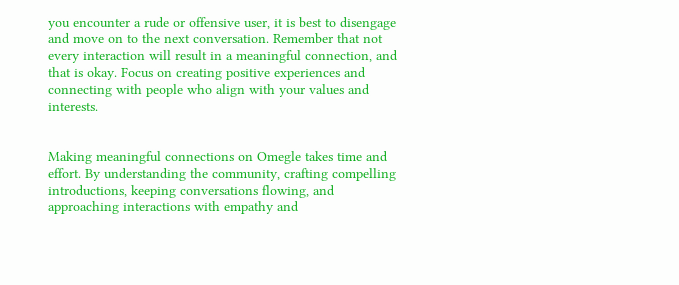you encounter a rude or offensive user, it is best to disengage and move on to the next conversation. Remember that not every interaction will result in a meaningful connection, and that is okay. Focus on creating positive experiences and connecting with people who align with your values and interests.


Making meaningful connections on Omegle takes time and effort. By understanding the community, crafting compelling introductions, keeping conversations flowing, and approaching interactions with empathy and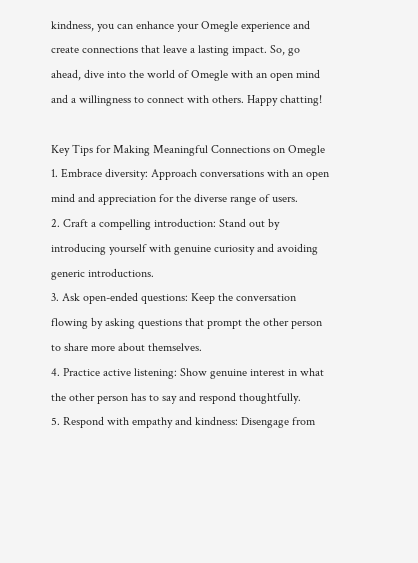kindness, you can enhance your Omegle experience and create connections that leave a lasting impact. So, go ahead, dive into the world of Omegle with an open mind and a willingness to connect with others. Happy chatting!

Key Tips for Making Meaningful Connections on Omegle
1. Embrace diversity: Approach conversations with an open mind and appreciation for the diverse range of users.
2. Craft a compelling introduction: Stand out by introducing yourself with genuine curiosity and avoiding generic introductions.
3. Ask open-ended questions: Keep the conversation flowing by asking questions that prompt the other person to share more about themselves.
4. Practice active listening: Show genuine interest in what the other person has to say and respond thoughtfully.
5. Respond with empathy and kindness: Disengage from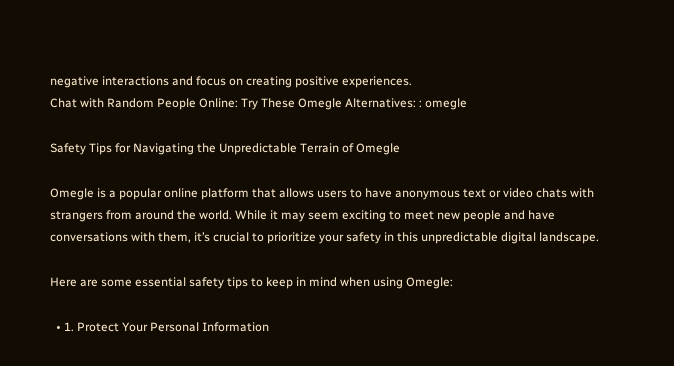negative interactions and focus on creating positive experiences.
Chat with Random People Online: Try These Omegle Alternatives: : omegle

Safety Tips for Navigating the Unpredictable Terrain of Omegle

Omegle is a popular online platform that allows users to have anonymous text or video chats with strangers from around the world. While it may seem exciting to meet new people and have conversations with them, it’s crucial to prioritize your safety in this unpredictable digital landscape.

Here are some essential safety tips to keep in mind when using Omegle:

  • 1. Protect Your Personal Information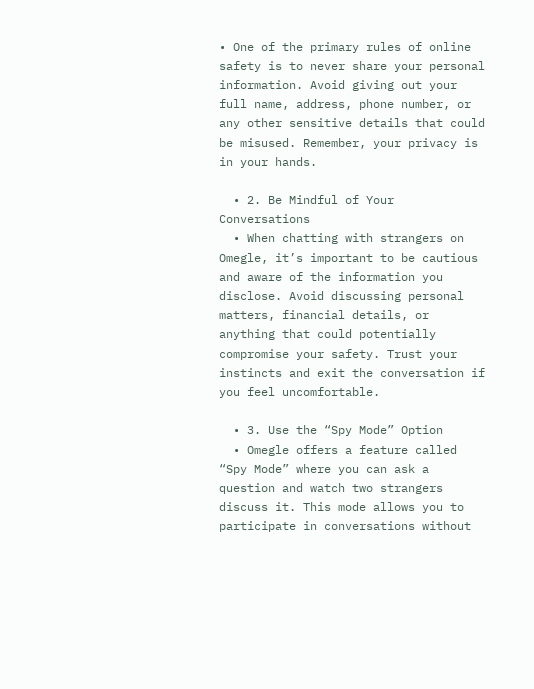• One of the primary rules of online safety is to never share your personal information. Avoid giving out your full name, address, phone number, or any other sensitive details that could be misused. Remember, your privacy is in your hands.

  • 2. Be Mindful of Your Conversations
  • When chatting with strangers on Omegle, it’s important to be cautious and aware of the information you disclose. Avoid discussing personal matters, financial details, or anything that could potentially compromise your safety. Trust your instincts and exit the conversation if you feel uncomfortable.

  • 3. Use the “Spy Mode” Option
  • Omegle offers a feature called “Spy Mode” where you can ask a question and watch two strangers discuss it. This mode allows you to participate in conversations without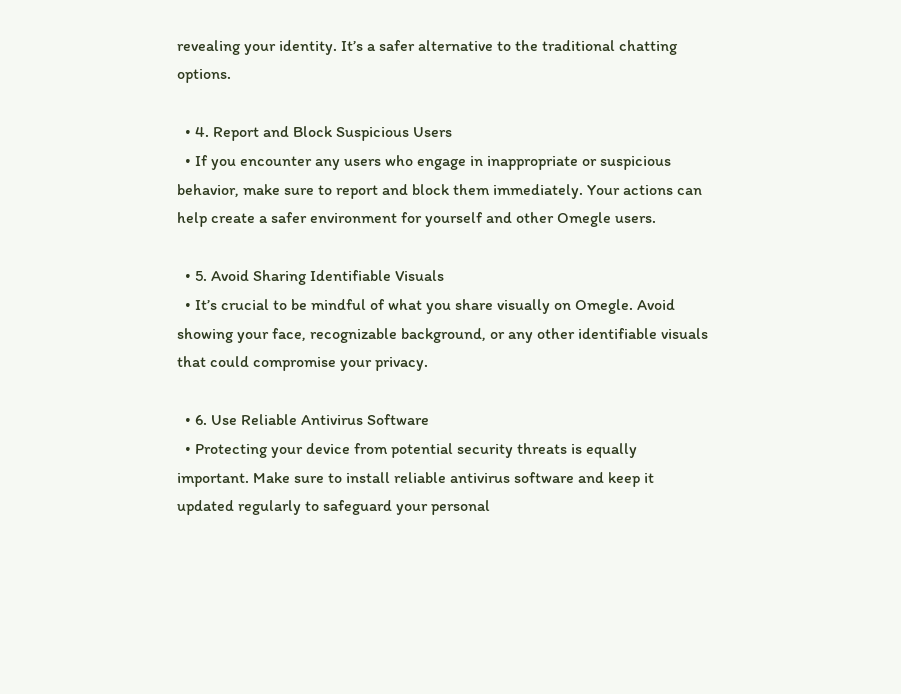revealing your identity. It’s a safer alternative to the traditional chatting options.

  • 4. Report and Block Suspicious Users
  • If you encounter any users who engage in inappropriate or suspicious behavior, make sure to report and block them immediately. Your actions can help create a safer environment for yourself and other Omegle users.

  • 5. Avoid Sharing Identifiable Visuals
  • It’s crucial to be mindful of what you share visually on Omegle. Avoid showing your face, recognizable background, or any other identifiable visuals that could compromise your privacy.

  • 6. Use Reliable Antivirus Software
  • Protecting your device from potential security threats is equally important. Make sure to install reliable antivirus software and keep it updated regularly to safeguard your personal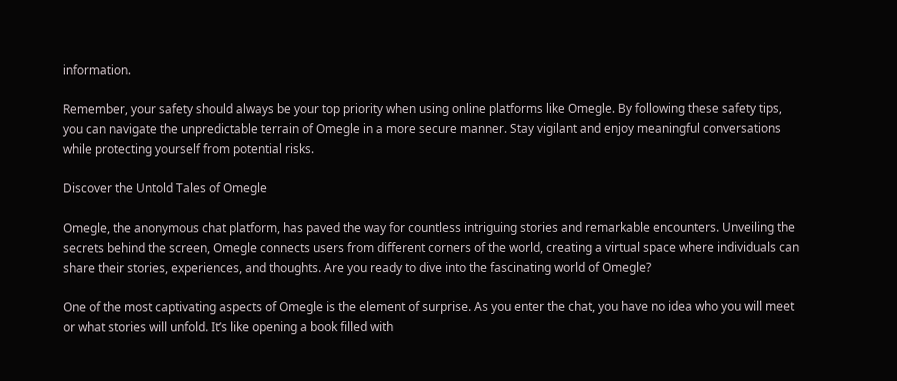information.

Remember, your safety should always be your top priority when using online platforms like Omegle. By following these safety tips, you can navigate the unpredictable terrain of Omegle in a more secure manner. Stay vigilant and enjoy meaningful conversations while protecting yourself from potential risks.

Discover the Untold Tales of Omegle

Omegle, the anonymous chat platform, has paved the way for countless intriguing stories and remarkable encounters. Unveiling the secrets behind the screen, Omegle connects users from different corners of the world, creating a virtual space where individuals can share their stories, experiences, and thoughts. Are you ready to dive into the fascinating world of Omegle?

One of the most captivating aspects of Omegle is the element of surprise. As you enter the chat, you have no idea who you will meet or what stories will unfold. It’s like opening a book filled with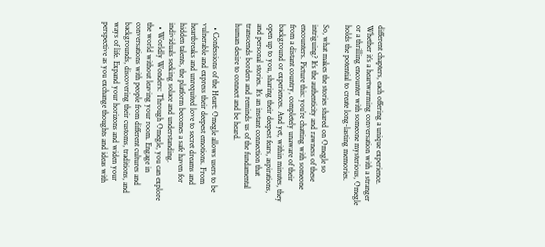different chapters, each offering a unique experience. Whether it’s a heartwarming conversation with a stranger or a thrilling encounter with someone mysterious, Omegle holds the potential to create long-lasting memories.

So, what makes the stories shared on Omegle so intriguing? It’s the authenticity and rawness of these encounters. Picture this: you’re chatting with someone from a distant country, completely unaware of their background or experiences. And yet, within minutes, they open up to you, sharing their deepest fears, aspirations, and personal stories. It’s an instant connection that transcends borders and reminds us of the fundamental human desire to connect and be heard.

  • Confessions of the Heart: Omegle allows users to be vulnerable and express their deepest emotions. From heartbreaks and unrequited love to secret dreams and hidden talents, the platform becomes a safe haven for individuals seeking solace and understanding.
  • Worldly Wonders: Through Omegle, you can explore the world without leaving your room. Engage in conversations with people from different cultures and backgrounds, discovering their customs, traditions, and ways of life. Expand your horizons and widen your perspective as you exchange thoughts and ideas with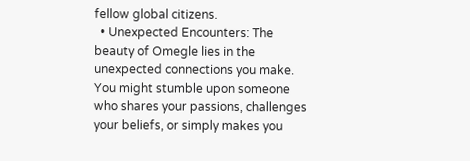fellow global citizens.
  • Unexpected Encounters: The beauty of Omegle lies in the unexpected connections you make. You might stumble upon someone who shares your passions, challenges your beliefs, or simply makes you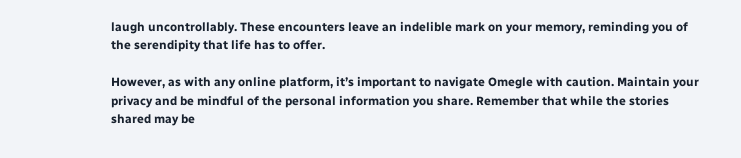laugh uncontrollably. These encounters leave an indelible mark on your memory, reminding you of the serendipity that life has to offer.

However, as with any online platform, it’s important to navigate Omegle with caution. Maintain your privacy and be mindful of the personal information you share. Remember that while the stories shared may be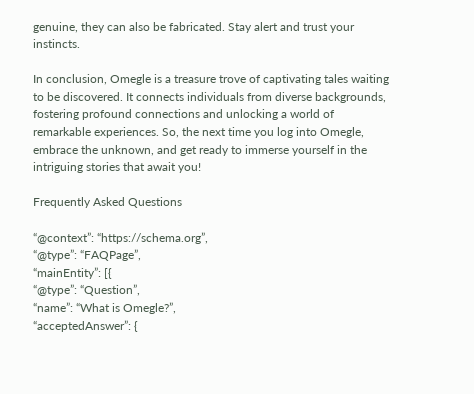genuine, they can also be fabricated. Stay alert and trust your instincts.

In conclusion, Omegle is a treasure trove of captivating tales waiting to be discovered. It connects individuals from diverse backgrounds, fostering profound connections and unlocking a world of remarkable experiences. So, the next time you log into Omegle, embrace the unknown, and get ready to immerse yourself in the intriguing stories that await you!

Frequently Asked Questions

“@context”: “https://schema.org”,
“@type”: “FAQPage”,
“mainEntity”: [{
“@type”: “Question”,
“name”: “What is Omegle?”,
“acceptedAnswer”: {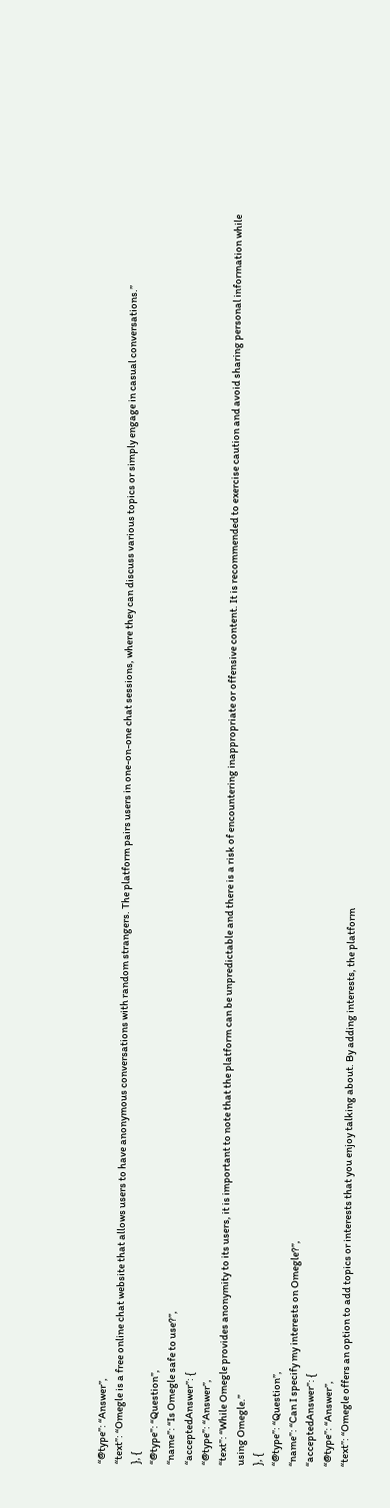“@type”: “Answer”,
“text”: “Omegle is a free online chat website that allows users to have anonymous conversations with random strangers. The platform pairs users in one-on-one chat sessions, where they can discuss various topics or simply engage in casual conversations.”
}, {
“@type”: “Question”,
“name”: “Is Omegle safe to use?”,
“acceptedAnswer”: {
“@type”: “Answer”,
“text”: “While Omegle provides anonymity to its users, it is important to note that the platform can be unpredictable and there is a risk of encountering inappropriate or offensive content. It is recommended to exercise caution and avoid sharing personal information while using Omegle.”
}, {
“@type”: “Question”,
“name”: “Can I specify my interests on Omegle?”,
“acceptedAnswer”: {
“@type”: “Answer”,
“text”: “Omegle offers an option to add topics or interests that you enjoy talking about. By adding interests, the platform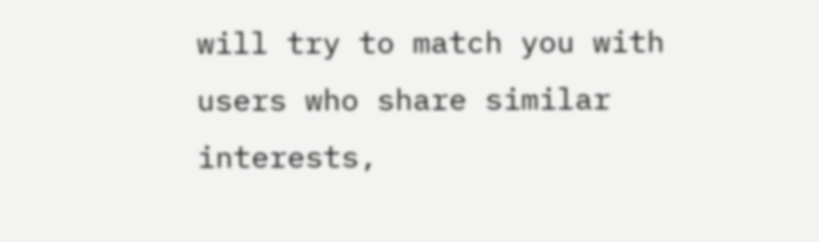will try to match you with users who share similar interests,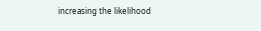increasing the likelihood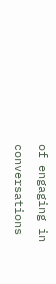of engaging in conversations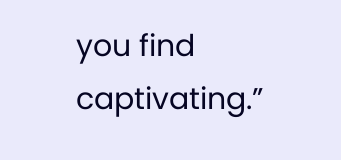you find captivating.”